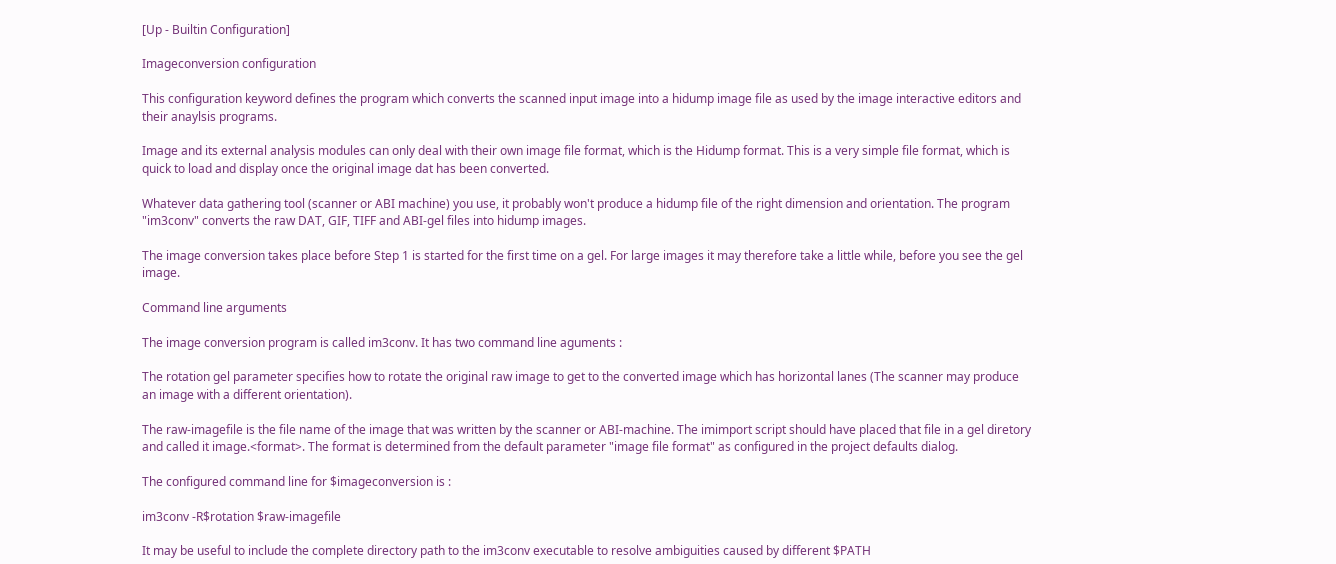[Up - Builtin Configuration]

Imageconversion configuration

This configuration keyword defines the program which converts the scanned input image into a hidump image file as used by the image interactive editors and their anaylsis programs.

Image and its external analysis modules can only deal with their own image file format, which is the Hidump format. This is a very simple file format, which is quick to load and display once the original image dat has been converted.

Whatever data gathering tool (scanner or ABI machine) you use, it probably won't produce a hidump file of the right dimension and orientation. The program "im3conv" converts the raw DAT, GIF, TIFF and ABI-gel files into hidump images.

The image conversion takes place before Step 1 is started for the first time on a gel. For large images it may therefore take a little while, before you see the gel image.

Command line arguments

The image conversion program is called im3conv. It has two command line aguments :

The rotation gel parameter specifies how to rotate the original raw image to get to the converted image which has horizontal lanes (The scanner may produce an image with a different orientation).

The raw-imagefile is the file name of the image that was written by the scanner or ABI-machine. The imimport script should have placed that file in a gel diretory and called it image.<format>. The format is determined from the default parameter "image file format" as configured in the project defaults dialog.

The configured command line for $imageconversion is :

im3conv -R$rotation $raw-imagefile

It may be useful to include the complete directory path to the im3conv executable to resolve ambiguities caused by different $PATH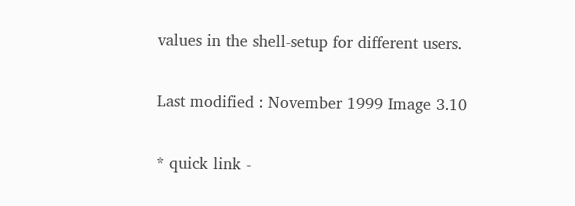values in the shell-setup for different users.

Last modified : November 1999 Image 3.10

* quick link -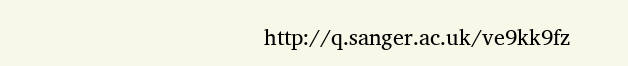http://q.sanger.ac.uk/ve9kk9fz